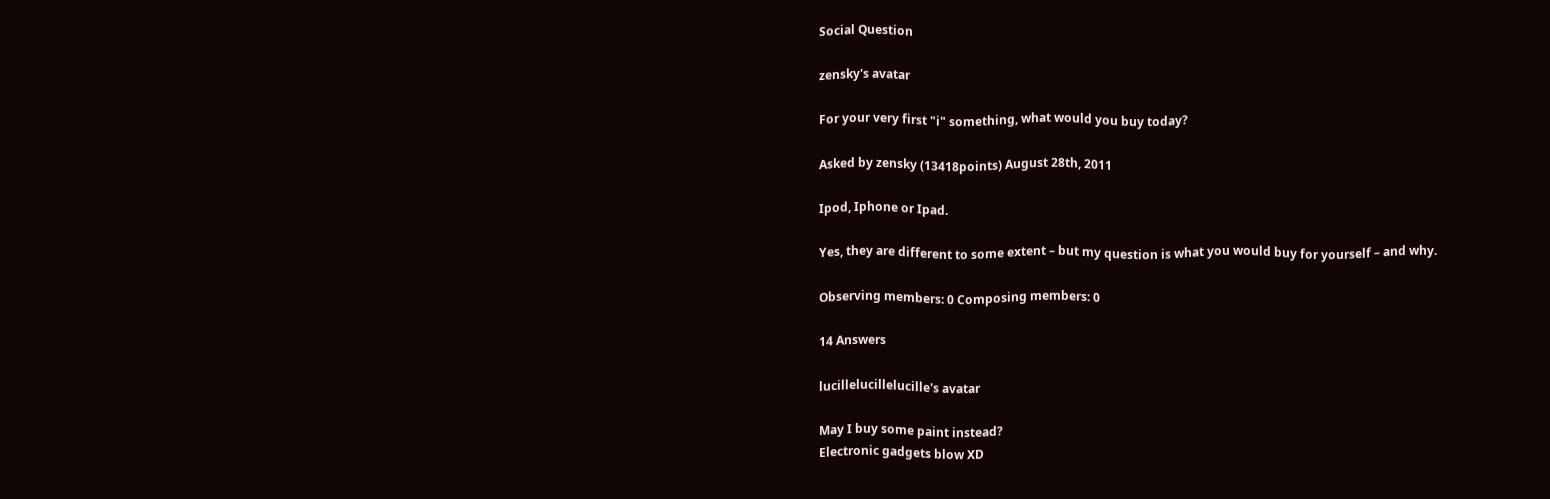Social Question

zensky's avatar

For your very first "i" something, what would you buy today?

Asked by zensky (13418points) August 28th, 2011

Ipod, Iphone or Ipad.

Yes, they are different to some extent – but my question is what you would buy for yourself – and why.

Observing members: 0 Composing members: 0

14 Answers

lucillelucillelucille's avatar

May I buy some paint instead?
Electronic gadgets blow XD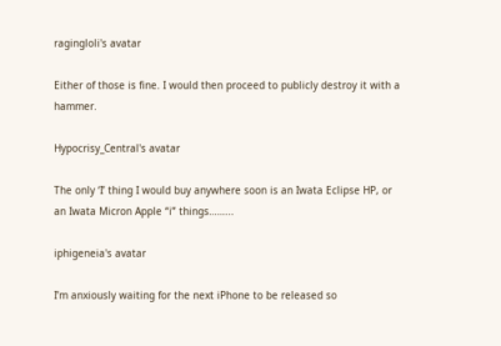ragingloli's avatar

Either of those is fine. I would then proceed to publicly destroy it with a hammer.

Hypocrisy_Central's avatar

The only ‘I’ thing I would buy anywhere soon is an Iwata Eclipse HP, or an Iwata Micron Apple “i” things……...

iphigeneia's avatar

I’m anxiously waiting for the next iPhone to be released so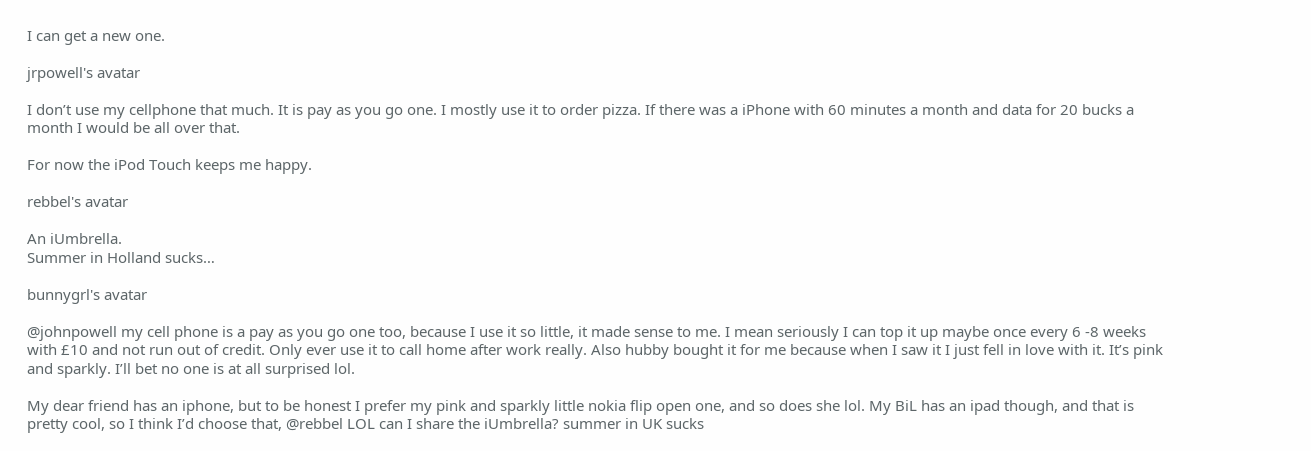I can get a new one.

jrpowell's avatar

I don’t use my cellphone that much. It is pay as you go one. I mostly use it to order pizza. If there was a iPhone with 60 minutes a month and data for 20 bucks a month I would be all over that.

For now the iPod Touch keeps me happy.

rebbel's avatar

An iUmbrella.
Summer in Holland sucks…

bunnygrl's avatar

@johnpowell my cell phone is a pay as you go one too, because I use it so little, it made sense to me. I mean seriously I can top it up maybe once every 6 -8 weeks with £10 and not run out of credit. Only ever use it to call home after work really. Also hubby bought it for me because when I saw it I just fell in love with it. It’s pink and sparkly. I’ll bet no one is at all surprised lol.

My dear friend has an iphone, but to be honest I prefer my pink and sparkly little nokia flip open one, and so does she lol. My BiL has an ipad though, and that is pretty cool, so I think I’d choose that, @rebbel LOL can I share the iUmbrella? summer in UK sucks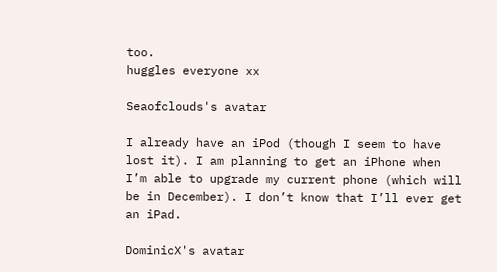too.
huggles everyone xx

Seaofclouds's avatar

I already have an iPod (though I seem to have lost it). I am planning to get an iPhone when I’m able to upgrade my current phone (which will be in December). I don’t know that I’ll ever get an iPad.

DominicX's avatar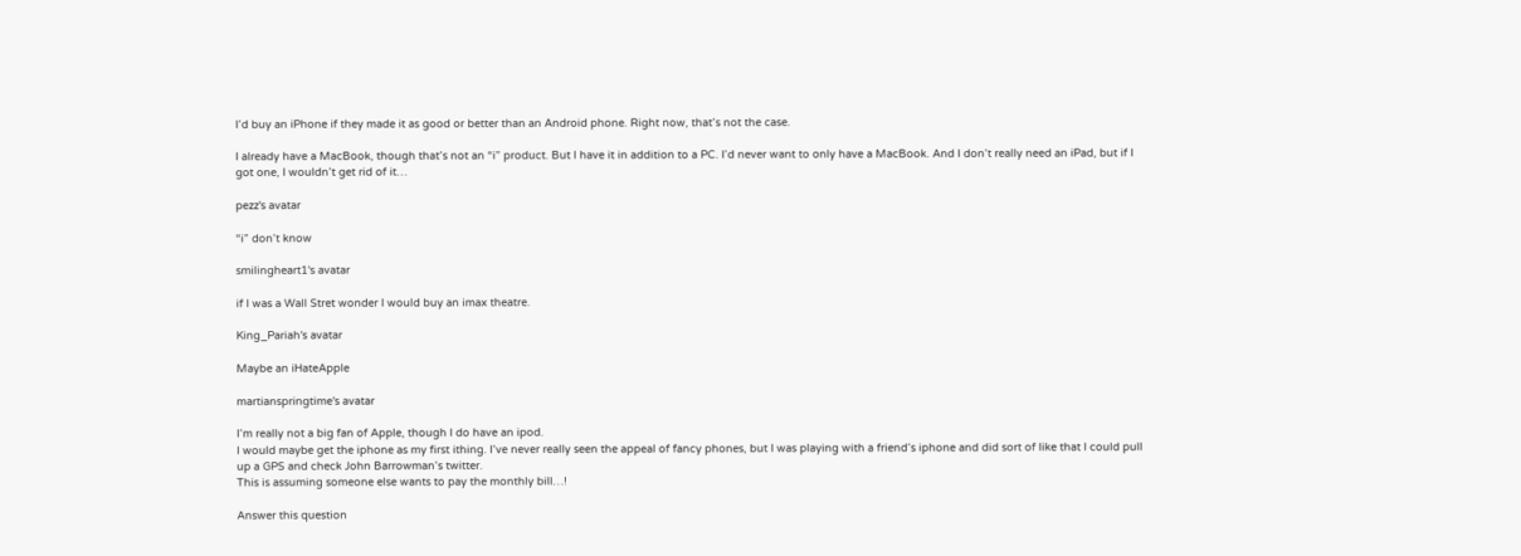I’d buy an iPhone if they made it as good or better than an Android phone. Right now, that’s not the case.

I already have a MacBook, though that’s not an “i” product. But I have it in addition to a PC. I’d never want to only have a MacBook. And I don’t really need an iPad, but if I got one, I wouldn’t get rid of it…

pezz's avatar

“i” don’t know

smilingheart1's avatar

if I was a Wall Stret wonder I would buy an imax theatre.

King_Pariah's avatar

Maybe an iHateApple

martianspringtime's avatar

I’m really not a big fan of Apple, though I do have an ipod.
I would maybe get the iphone as my first ithing. I’ve never really seen the appeal of fancy phones, but I was playing with a friend’s iphone and did sort of like that I could pull up a GPS and check John Barrowman’s twitter.
This is assuming someone else wants to pay the monthly bill…!

Answer this question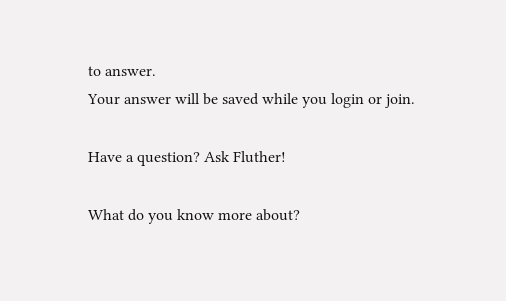to answer.
Your answer will be saved while you login or join.

Have a question? Ask Fluther!

What do you know more about?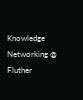Knowledge Networking @ Fluther